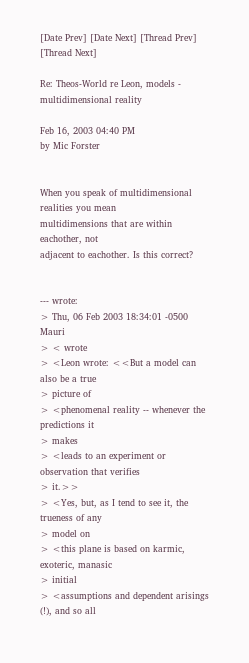[Date Prev] [Date Next] [Thread Prev] [Thread Next]

Re: Theos-World re Leon, models - multidimensional reality

Feb 16, 2003 04:40 PM
by Mic Forster


When you speak of multidimensional realities you mean
multidimensions that are within eachother, not
adjacent to eachother. Is this correct?


--- wrote:
> Thu, 06 Feb 2003 18:34:01 -0500 Mauri
> < wrote
> <Leon wrote: <<But a model can also be a true
> picture of
> <phenomenal reality -- whenever the predictions it
> makes
> <leads to an experiment or observation that verifies
> it.>>
> <Yes, but, as I tend to see it, the trueness of any
> model on
> <this plane is based on karmic, exoteric, manasic
> initial
> <assumptions and dependent arisings (!), and so all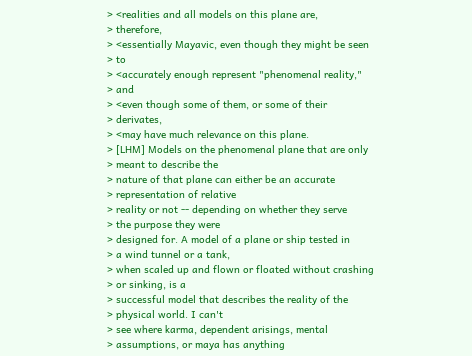> <realities and all models on this plane are,
> therefore,
> <essentially Mayavic, even though they might be seen
> to
> <accurately enough represent "phenomenal reality,"
> and
> <even though some of them, or some of their
> derivates,
> <may have much relevance on this plane.
> [LHM] Models on the phenomenal plane that are only
> meant to describe the
> nature of that plane can either be an accurate
> representation of relative
> reality or not -- depending on whether they serve
> the purpose they were
> designed for. A model of a plane or ship tested in
> a wind tunnel or a tank,
> when scaled up and flown or floated without crashing
> or sinking, is a
> successful model that describes the reality of the
> physical world. I can't
> see where karma, dependent arisings, mental
> assumptions, or maya has anything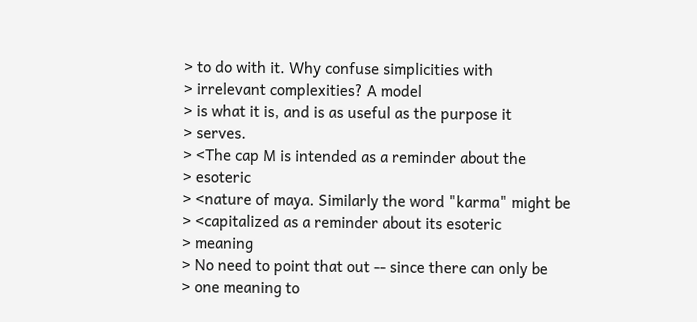> to do with it. Why confuse simplicities with
> irrelevant complexities? A model
> is what it is, and is as useful as the purpose it
> serves.
> <The cap M is intended as a reminder about the
> esoteric
> <nature of maya. Similarly the word "karma" might be
> <capitalized as a reminder about its esoteric
> meaning
> No need to point that out -- since there can only be
> one meaning to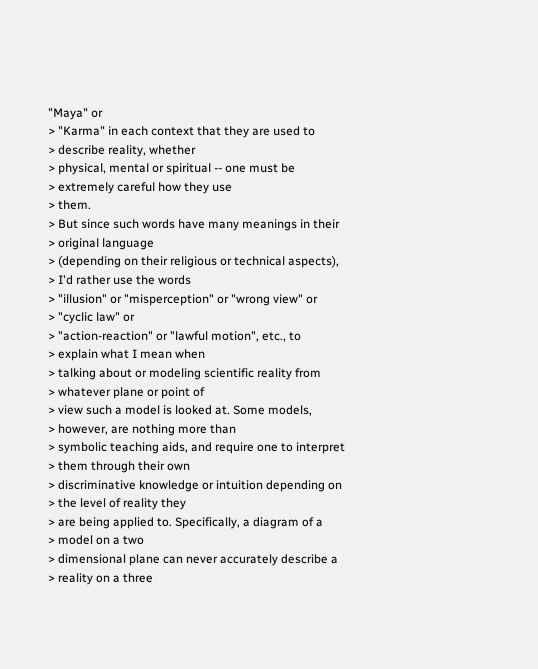"Maya" or
> "Karma" in each context that they are used to
> describe reality, whether
> physical, mental or spiritual -- one must be
> extremely careful how they use
> them.
> But since such words have many meanings in their
> original language
> (depending on their religious or technical aspects),
> I'd rather use the words
> "illusion" or "misperception" or "wrong view" or
> "cyclic law" or
> "action-reaction" or "lawful motion", etc., to
> explain what I mean when
> talking about or modeling scientific reality from
> whatever plane or point of
> view such a model is looked at. Some models,
> however, are nothing more than
> symbolic teaching aids, and require one to interpret
> them through their own
> discriminative knowledge or intuition depending on
> the level of reality they
> are being applied to. Specifically, a diagram of a
> model on a two
> dimensional plane can never accurately describe a
> reality on a three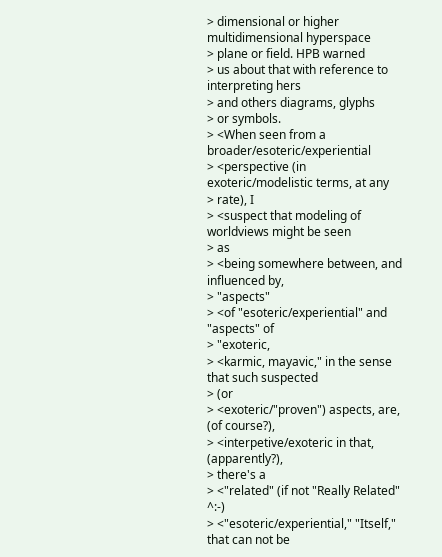> dimensional or higher multidimensional hyperspace
> plane or field. HPB warned
> us about that with reference to interpreting hers
> and others diagrams, glyphs
> or symbols.
> <When seen from a broader/esoteric/experiential
> <perspective (in exoteric/modelistic terms, at any
> rate), I
> <suspect that modeling of worldviews might be seen
> as
> <being somewhere between, and influenced by,
> "aspects"
> <of "esoteric/experiential" and "aspects" of
> "exoteric,
> <karmic, mayavic," in the sense that such suspected
> (or
> <exoteric/"proven") aspects, are, (of course?),
> <interpetive/exoteric in that, (apparently?),
> there's a
> <"related" (if not "Really Related" ^:-)
> <"esoteric/experiential," "Itself," that can not be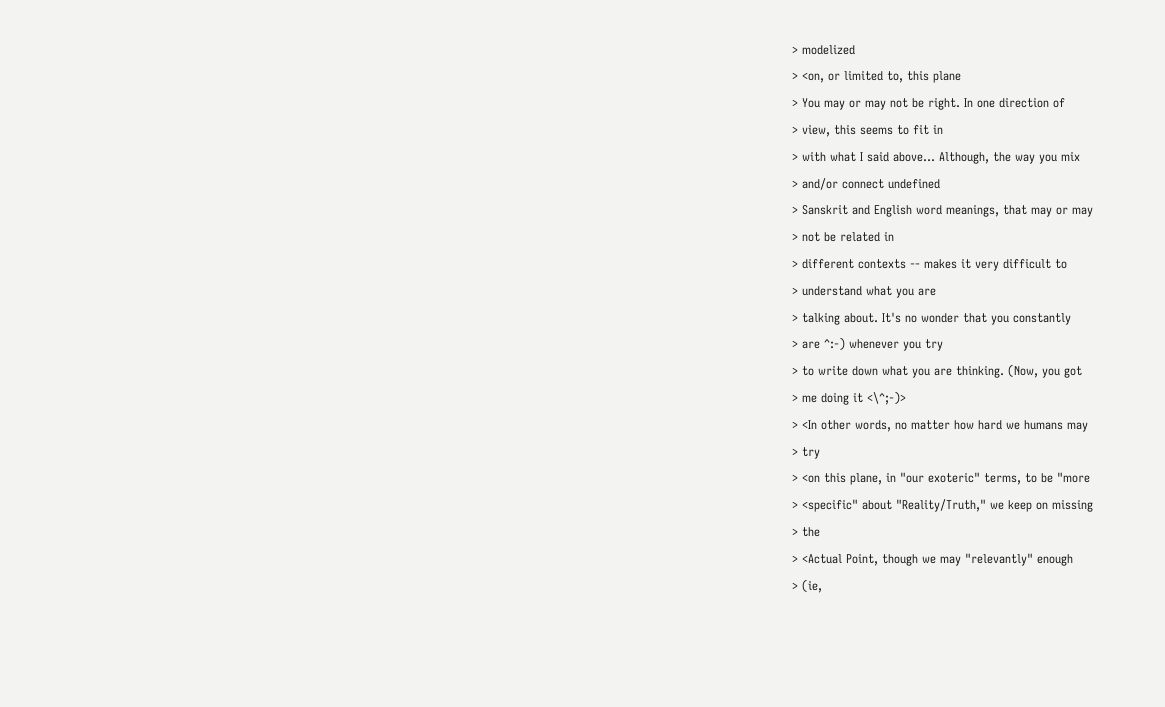> modelized
> <on, or limited to, this plane
> You may or may not be right. In one direction of
> view, this seems to fit in
> with what I said above... Although, the way you mix
> and/or connect undefined
> Sanskrit and English word meanings, that may or may
> not be related in
> different contexts -- makes it very difficult to
> understand what you are
> talking about. It's no wonder that you constantly
> are ^:-) whenever you try
> to write down what you are thinking. (Now, you got
> me doing it <\^;-)>
> <In other words, no matter how hard we humans may
> try
> <on this plane, in "our exoteric" terms, to be "more
> <specific" about "Reality/Truth," we keep on missing
> the
> <Actual Point, though we may "relevantly" enough
> (ie,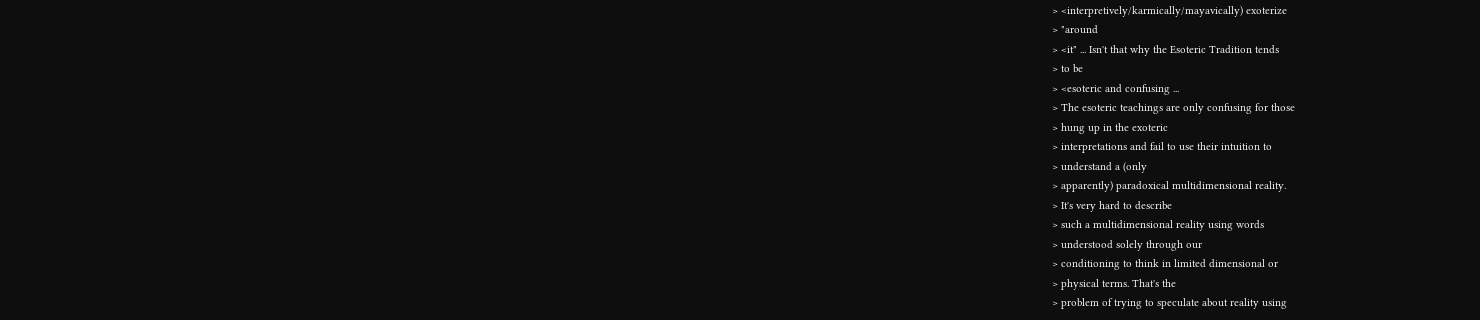> <interpretively/karmically/mayavically) exoterize
> "around
> <it" ... Isn't that why the Esoteric Tradition tends
> to be
> <esoteric and confusing ...
> The esoteric teachings are only confusing for those
> hung up in the exoteric
> interpretations and fail to use their intuition to
> understand a (only
> apparently) paradoxical multidimensional reality.
> It's very hard to describe
> such a multidimensional reality using words
> understood solely through our
> conditioning to think in limited dimensional or
> physical terms. That's the
> problem of trying to speculate about reality using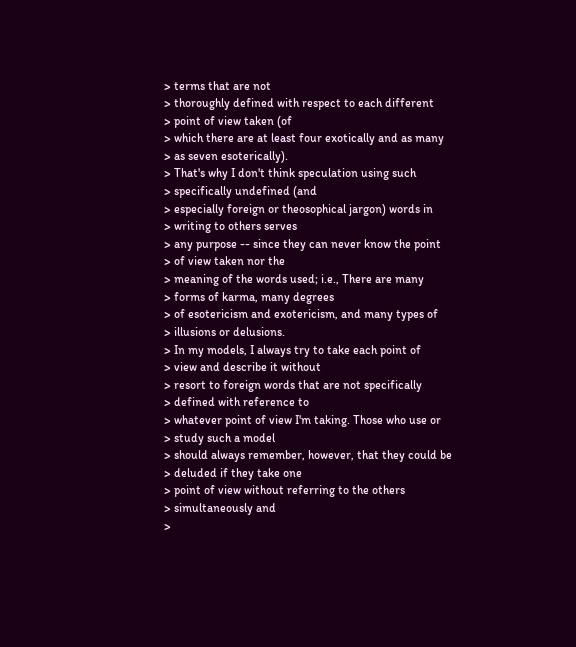> terms that are not
> thoroughly defined with respect to each different
> point of view taken (of
> which there are at least four exotically and as many
> as seven esoterically).
> That's why I don't think speculation using such
> specifically undefined (and
> especially foreign or theosophical jargon) words in
> writing to others serves
> any purpose -- since they can never know the point
> of view taken nor the
> meaning of the words used; i.e., There are many
> forms of karma, many degrees
> of esotericism and exotericism, and many types of
> illusions or delusions.
> In my models, I always try to take each point of
> view and describe it without
> resort to foreign words that are not specifically
> defined with reference to
> whatever point of view I'm taking. Those who use or
> study such a model
> should always remember, however, that they could be
> deluded if they take one
> point of view without referring to the others
> simultaneously and
>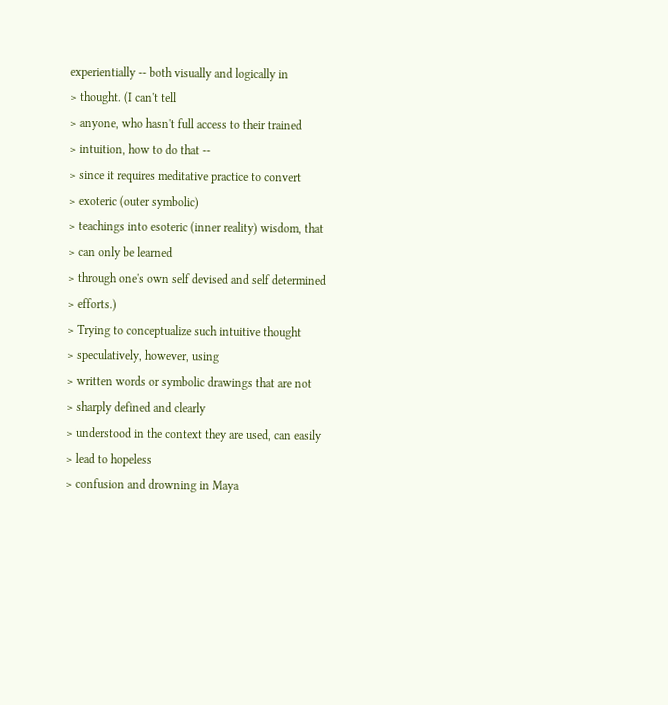experientially -- both visually and logically in
> thought. (I can't tell
> anyone, who hasn't full access to their trained
> intuition, how to do that --
> since it requires meditative practice to convert
> exoteric (outer symbolic)
> teachings into esoteric (inner reality) wisdom, that
> can only be learned
> through one's own self devised and self determined
> efforts.)
> Trying to conceptualize such intuitive thought
> speculatively, however, using
> written words or symbolic drawings that are not
> sharply defined and clearly
> understood in the context they are used, can easily
> lead to hopeless
> confusion and drowning in Maya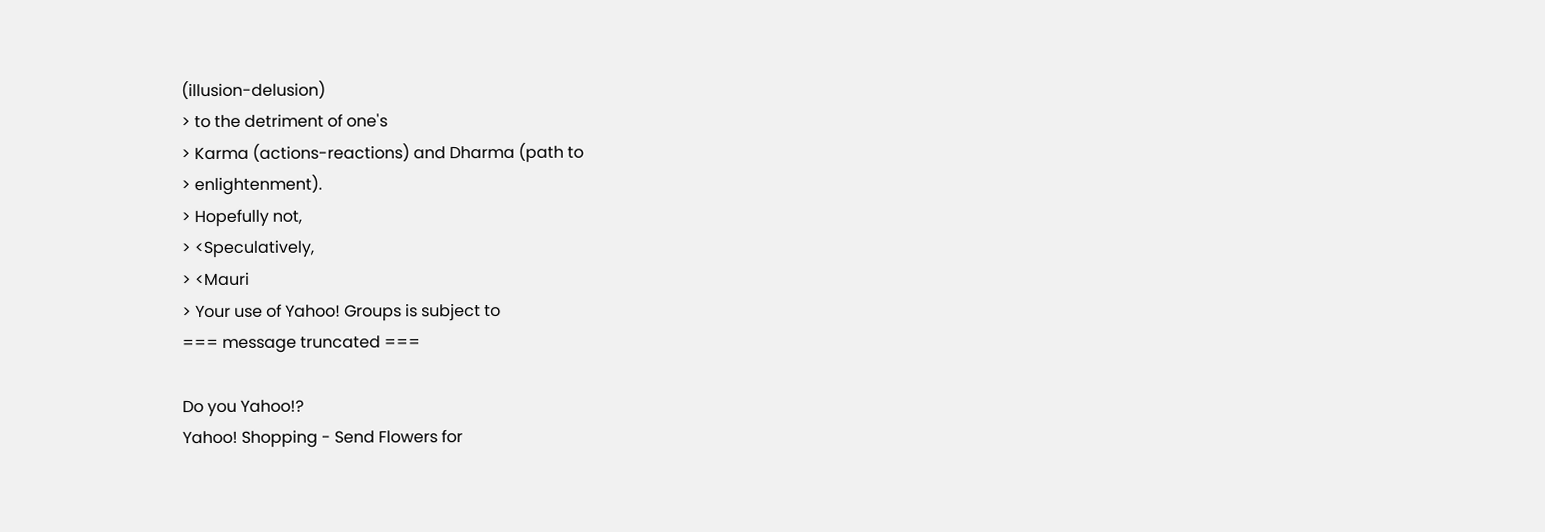(illusion-delusion)
> to the detriment of one's
> Karma (actions-reactions) and Dharma (path to
> enlightenment).
> Hopefully not,
> <Speculatively,
> <Mauri
> Your use of Yahoo! Groups is subject to
=== message truncated ===

Do you Yahoo!?
Yahoo! Shopping - Send Flowers for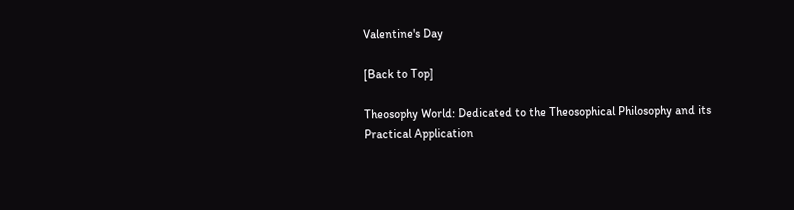Valentine's Day

[Back to Top]

Theosophy World: Dedicated to the Theosophical Philosophy and its Practical Application